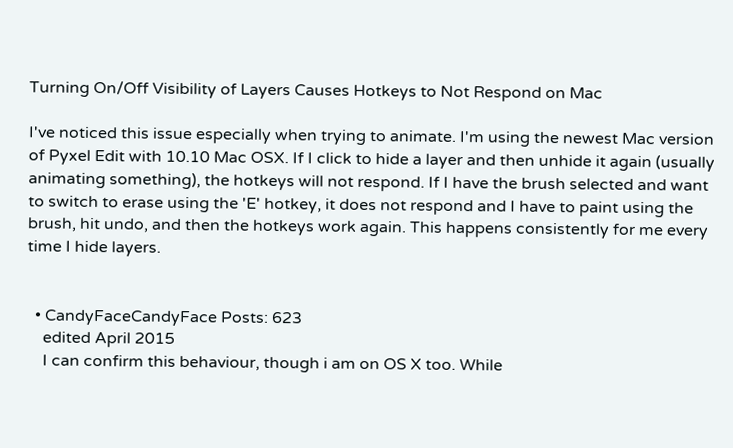Turning On/Off Visibility of Layers Causes Hotkeys to Not Respond on Mac

I've noticed this issue especially when trying to animate. I'm using the newest Mac version of Pyxel Edit with 10.10 Mac OSX. If I click to hide a layer and then unhide it again (usually animating something), the hotkeys will not respond. If I have the brush selected and want to switch to erase using the 'E' hotkey, it does not respond and I have to paint using the brush, hit undo, and then the hotkeys work again. This happens consistently for me every time I hide layers.


  • CandyFaceCandyFace Posts: 623
    edited April 2015
    I can confirm this behaviour, though i am on OS X too. While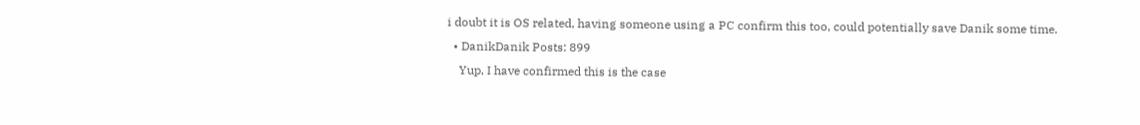i doubt it is OS related, having someone using a PC confirm this too, could potentially save Danik some time.
  • DanikDanik Posts: 899
    Yup, I have confirmed this is the case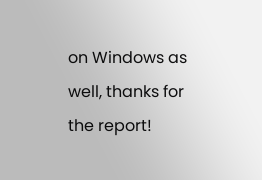on Windows as well, thanks for the report!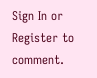Sign In or Register to comment.